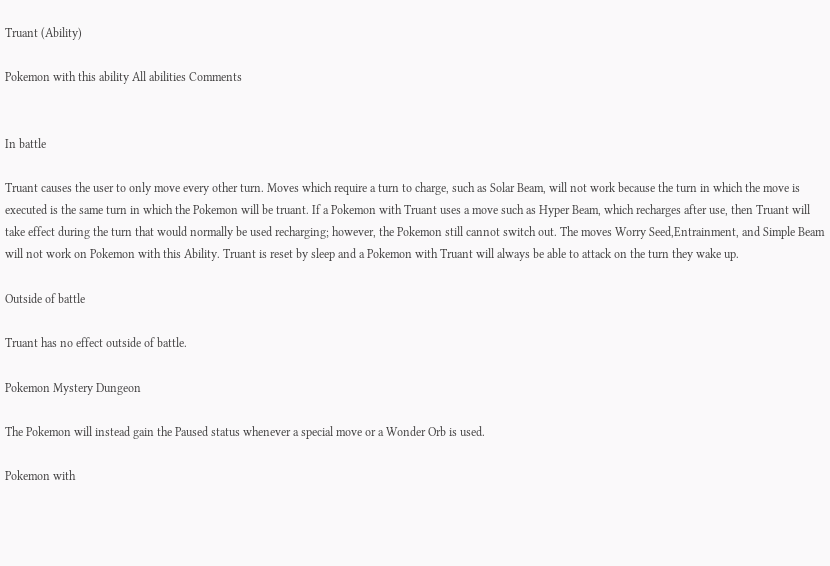Truant (Ability)

Pokemon with this ability All abilities Comments


In battle

Truant causes the user to only move every other turn. Moves which require a turn to charge, such as Solar Beam, will not work because the turn in which the move is executed is the same turn in which the Pokemon will be truant. If a Pokemon with Truant uses a move such as Hyper Beam, which recharges after use, then Truant will take effect during the turn that would normally be used recharging; however, the Pokemon still cannot switch out. The moves Worry Seed,Entrainment, and Simple Beam will not work on Pokemon with this Ability. Truant is reset by sleep and a Pokemon with Truant will always be able to attack on the turn they wake up.

Outside of battle

Truant has no effect outside of battle.

Pokemon Mystery Dungeon

The Pokemon will instead gain the Paused status whenever a special move or a Wonder Orb is used.

Pokemon with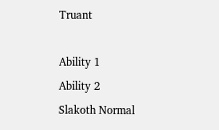Truant

Ability 1
Ability 2
Slakoth Normal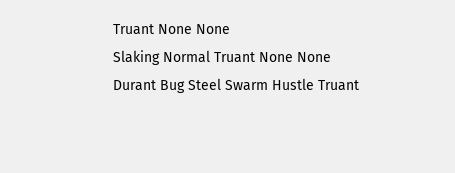Truant None None
Slaking Normal Truant None None
Durant Bug Steel Swarm Hustle Truant